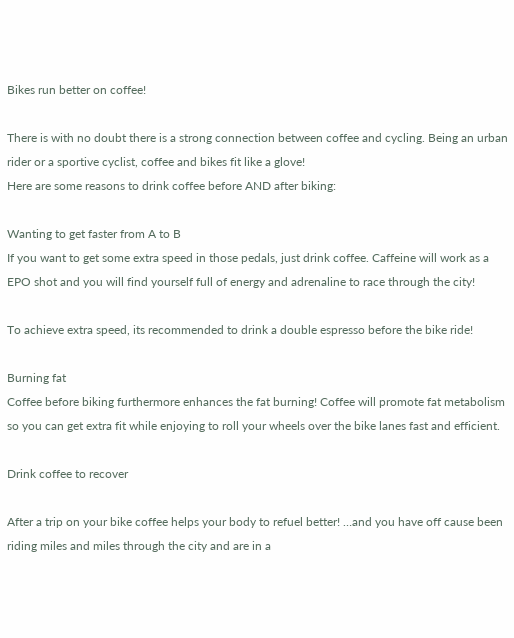Bikes run better on coffee!

There is with no doubt there is a strong connection between coffee and cycling. Being an urban rider or a sportive cyclist, coffee and bikes fit like a glove!
Here are some reasons to drink coffee before AND after biking:

Wanting to get faster from A to B
If you want to get some extra speed in those pedals, just drink coffee. Caffeine will work as a EPO shot and you will find yourself full of energy and adrenaline to race through the city!

To achieve extra speed, its recommended to drink a double espresso before the bike ride!

Burning fat
Coffee before biking furthermore enhances the fat burning! Coffee will promote fat metabolism so you can get extra fit while enjoying to roll your wheels over the bike lanes fast and efficient.

Drink coffee to recover

After a trip on your bike coffee helps your body to refuel better! …and you have off cause been riding miles and miles through the city and are in a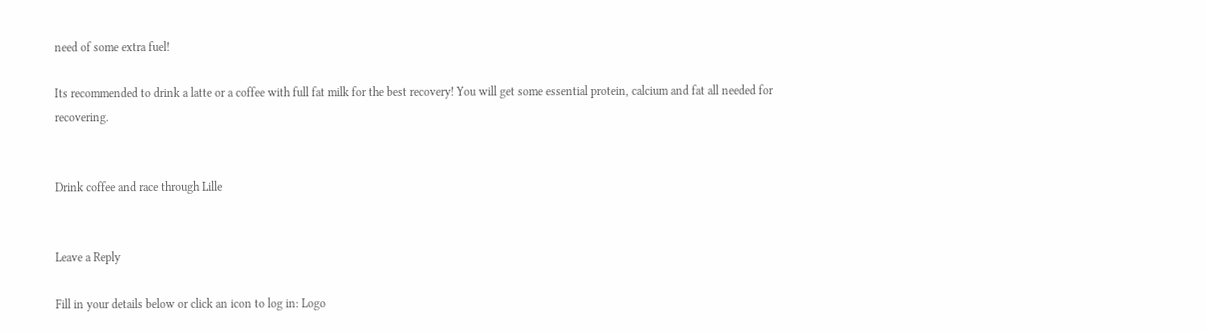need of some extra fuel!

Its recommended to drink a latte or a coffee with full fat milk for the best recovery! You will get some essential protein, calcium and fat all needed for recovering.


Drink coffee and race through Lille


Leave a Reply

Fill in your details below or click an icon to log in: Logo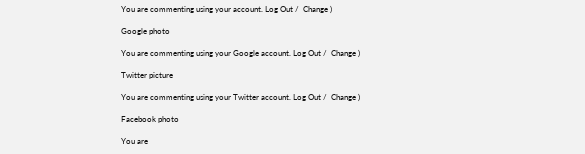You are commenting using your account. Log Out /  Change )

Google photo

You are commenting using your Google account. Log Out /  Change )

Twitter picture

You are commenting using your Twitter account. Log Out /  Change )

Facebook photo

You are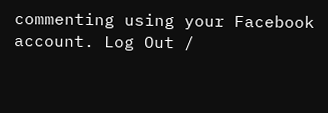commenting using your Facebook account. Log Out /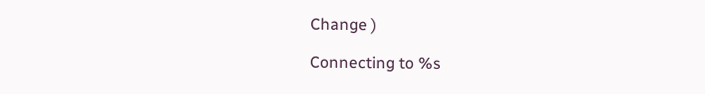Change )

Connecting to %s